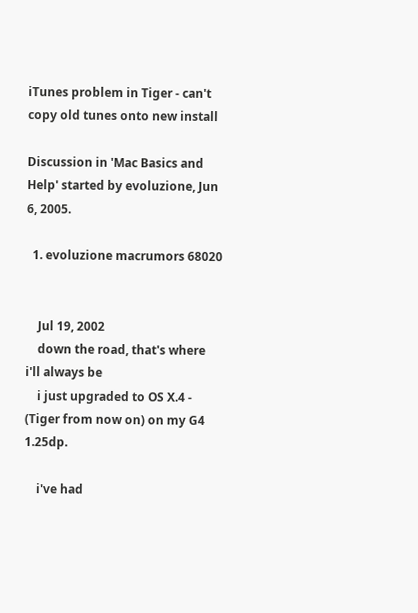iTunes problem in Tiger - can't copy old tunes onto new install

Discussion in 'Mac Basics and Help' started by evoluzione, Jun 6, 2005.

  1. evoluzione macrumors 68020


    Jul 19, 2002
    down the road, that's where i'll always be
    i just upgraded to OS X.4 - (Tiger from now on) on my G4 1.25dp.

    i've had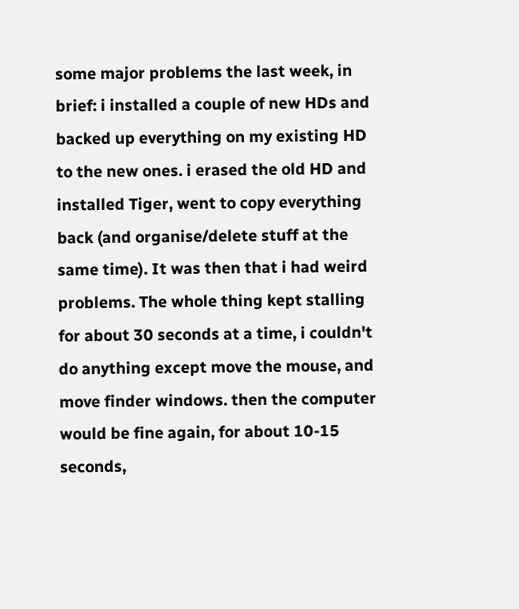some major problems the last week, in brief: i installed a couple of new HDs and backed up everything on my existing HD to the new ones. i erased the old HD and installed Tiger, went to copy everything back (and organise/delete stuff at the same time). It was then that i had weird problems. The whole thing kept stalling for about 30 seconds at a time, i couldn't do anything except move the mouse, and move finder windows. then the computer would be fine again, for about 10-15 seconds,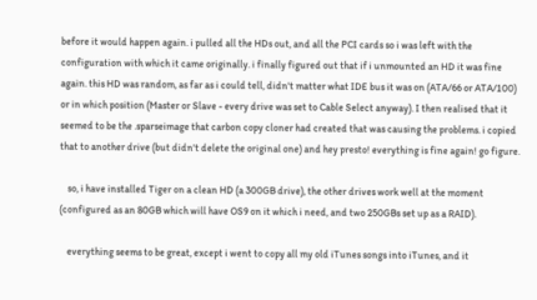before it would happen again. i pulled all the HDs out, and all the PCI cards so i was left with the configuration with which it came originally. i finally figured out that if i unmounted an HD it was fine again. this HD was random, as far as i could tell, didn't matter what IDE bus it was on (ATA/66 or ATA/100) or in which position (Master or Slave - every drive was set to Cable Select anyway). I then realised that it seemed to be the .sparseimage that carbon copy cloner had created that was causing the problems. i copied that to another drive (but didn't delete the original one) and hey presto! everything is fine again! go figure.

    so, i have installed Tiger on a clean HD (a 300GB drive), the other drives work well at the moment (configured as an 80GB which will have OS9 on it which i need, and two 250GBs set up as a RAID).

    everything seems to be great, except i went to copy all my old iTunes songs into iTunes, and it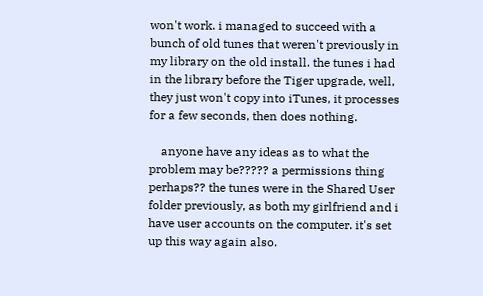won't work. i managed to succeed with a bunch of old tunes that weren't previously in my library on the old install. the tunes i had in the library before the Tiger upgrade, well, they just won't copy into iTunes, it processes for a few seconds, then does nothing.

    anyone have any ideas as to what the problem may be????? a permissions thing perhaps?? the tunes were in the Shared User folder previously, as both my girlfriend and i have user accounts on the computer. it's set up this way again also.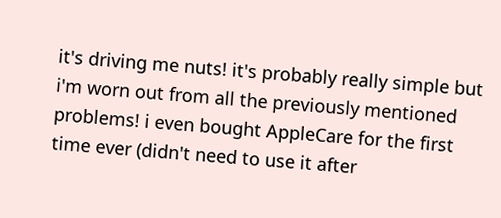it's driving me nuts! it's probably really simple but i'm worn out from all the previously mentioned problems! i even bought AppleCare for the first time ever (didn't need to use it after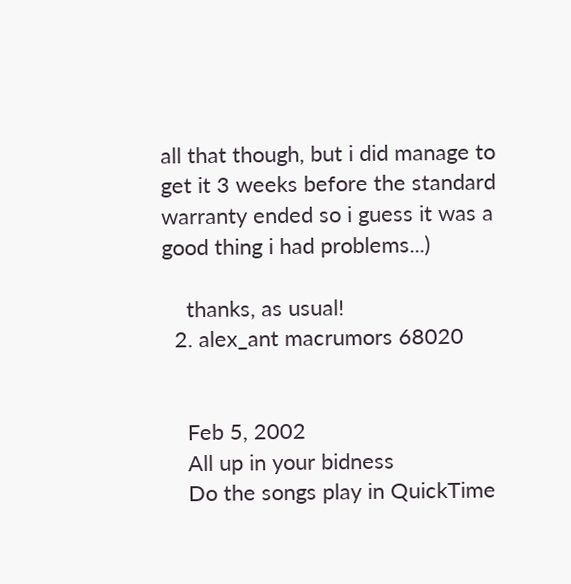all that though, but i did manage to get it 3 weeks before the standard warranty ended so i guess it was a good thing i had problems...)

    thanks, as usual!
  2. alex_ant macrumors 68020


    Feb 5, 2002
    All up in your bidness
    Do the songs play in QuickTime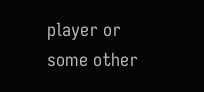player or some other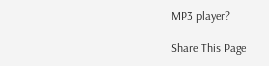MP3 player?

Share This Page